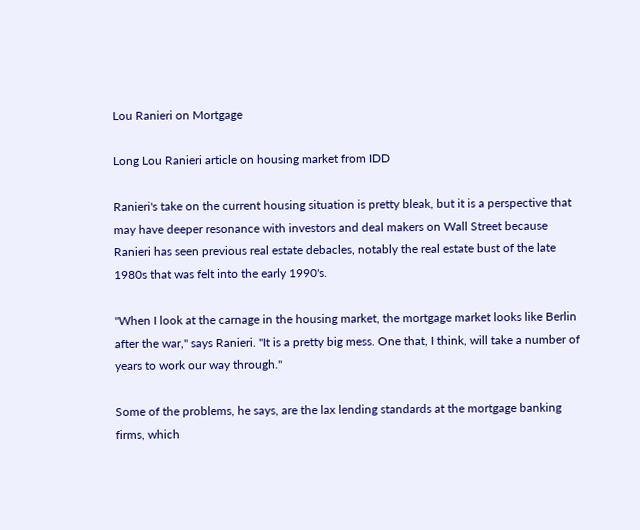Lou Ranieri on Mortgage

Long Lou Ranieri article on housing market from IDD

Ranieri's take on the current housing situation is pretty bleak, but it is a perspective that may have deeper resonance with investors and deal makers on Wall Street because Ranieri has seen previous real estate debacles, notably the real estate bust of the late 1980s that was felt into the early 1990's.

"When I look at the carnage in the housing market, the mortgage market looks like Berlin after the war," says Ranieri. "It is a pretty big mess. One that, I think, will take a number of years to work our way through."

Some of the problems, he says, are the lax lending standards at the mortgage banking firms, which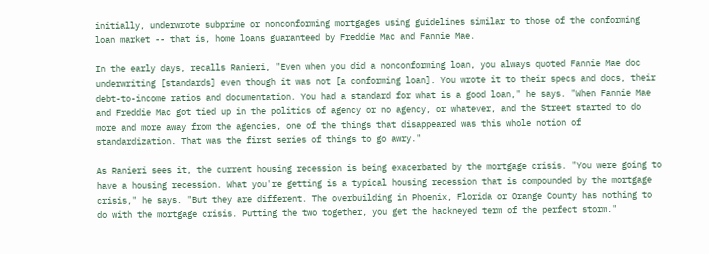initially, underwrote subprime or nonconforming mortgages using guidelines similar to those of the conforming loan market -- that is, home loans guaranteed by Freddie Mac and Fannie Mae.

In the early days, recalls Ranieri, "Even when you did a nonconforming loan, you always quoted Fannie Mae doc underwriting [standards] even though it was not [a conforming loan]. You wrote it to their specs and docs, their debt-to-income ratios and documentation. You had a standard for what is a good loan," he says. "When Fannie Mae and Freddie Mac got tied up in the politics of agency or no agency, or whatever, and the Street started to do more and more away from the agencies, one of the things that disappeared was this whole notion of standardization. That was the first series of things to go awry."

As Ranieri sees it, the current housing recession is being exacerbated by the mortgage crisis. "You were going to have a housing recession. What you're getting is a typical housing recession that is compounded by the mortgage crisis," he says. "But they are different. The overbuilding in Phoenix, Florida or Orange County has nothing to do with the mortgage crisis. Putting the two together, you get the hackneyed term of the perfect storm."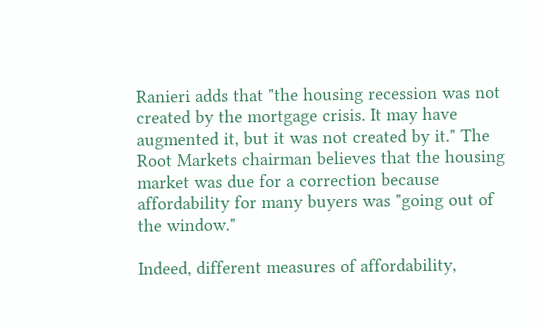Ranieri adds that "the housing recession was not created by the mortgage crisis. It may have augmented it, but it was not created by it." The Root Markets chairman believes that the housing market was due for a correction because affordability for many buyers was "going out of the window."

Indeed, different measures of affordability,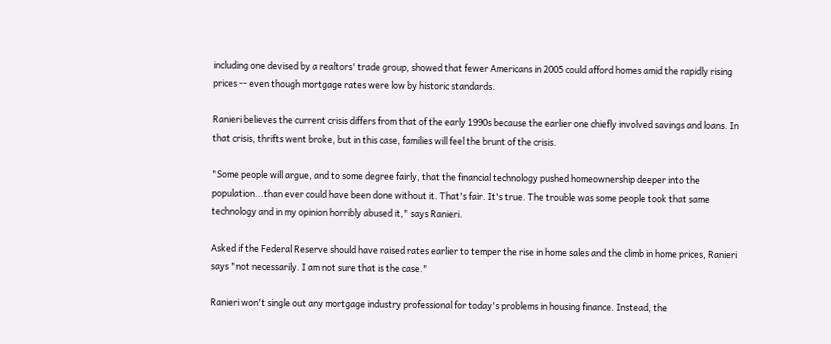including one devised by a realtors' trade group, showed that fewer Americans in 2005 could afford homes amid the rapidly rising prices -- even though mortgage rates were low by historic standards.

Ranieri believes the current crisis differs from that of the early 1990s because the earlier one chiefly involved savings and loans. In that crisis, thrifts went broke, but in this case, families will feel the brunt of the crisis.

"Some people will argue, and to some degree fairly, that the financial technology pushed homeownership deeper into the population...than ever could have been done without it. That's fair. It's true. The trouble was some people took that same technology and in my opinion horribly abused it," says Ranieri.

Asked if the Federal Reserve should have raised rates earlier to temper the rise in home sales and the climb in home prices, Ranieri says "not necessarily. I am not sure that is the case."

Ranieri won't single out any mortgage industry professional for today's problems in housing finance. Instead, the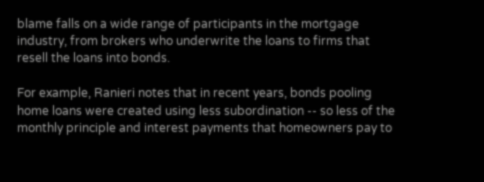blame falls on a wide range of participants in the mortgage industry, from brokers who underwrite the loans to firms that resell the loans into bonds.

For example, Ranieri notes that in recent years, bonds pooling home loans were created using less subordination -- so less of the monthly principle and interest payments that homeowners pay to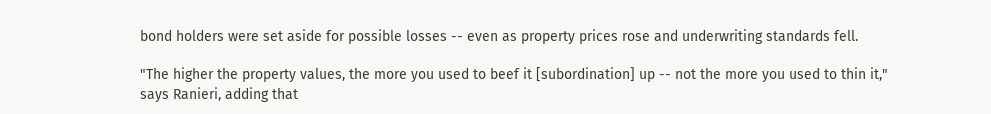bond holders were set aside for possible losses -- even as property prices rose and underwriting standards fell.

"The higher the property values, the more you used to beef it [subordination] up -- not the more you used to thin it," says Ranieri, adding that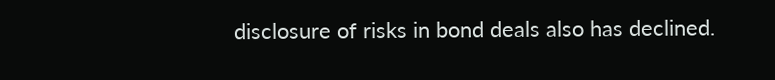disclosure of risks in bond deals also has declined.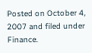Posted on October 4, 2007 and filed under Finance.